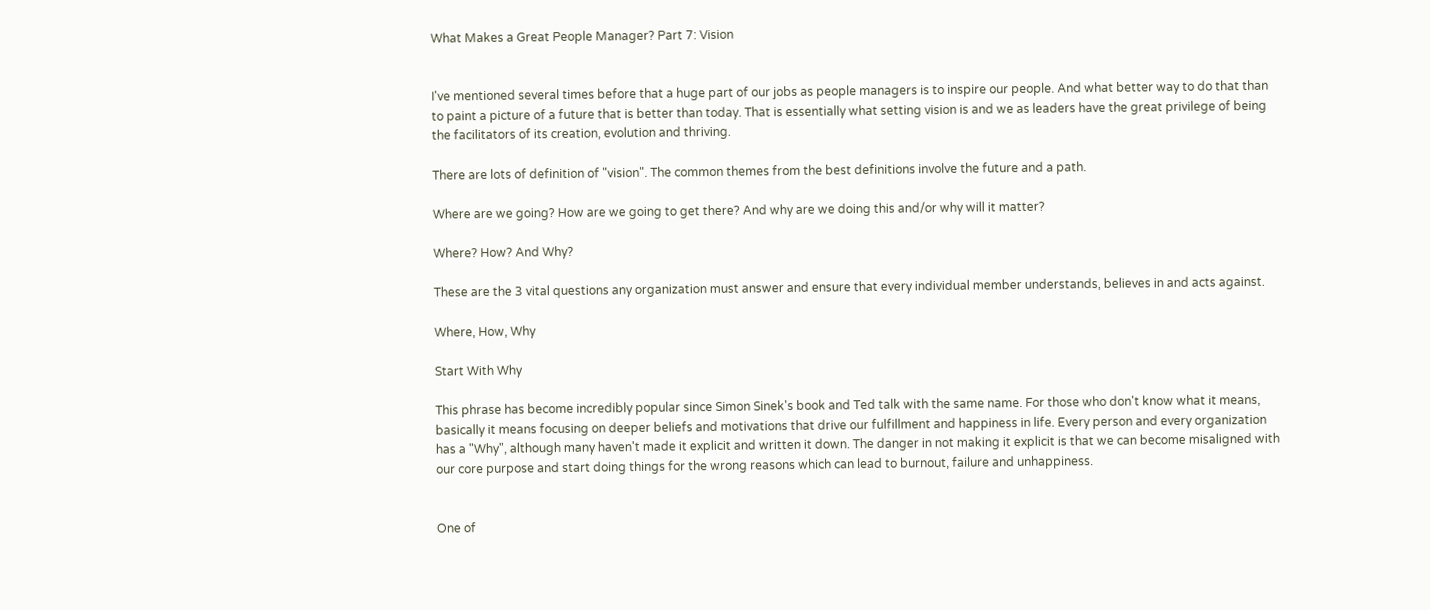What Makes a Great People Manager? Part 7: Vision


I've mentioned several times before that a huge part of our jobs as people managers is to inspire our people. And what better way to do that than to paint a picture of a future that is better than today. That is essentially what setting vision is and we as leaders have the great privilege of being the facilitators of its creation, evolution and thriving.

There are lots of definition of "vision". The common themes from the best definitions involve the future and a path.

Where are we going? How are we going to get there? And why are we doing this and/or why will it matter?

Where? How? And Why?

These are the 3 vital questions any organization must answer and ensure that every individual member understands, believes in and acts against.

Where, How, Why

Start With Why

This phrase has become incredibly popular since Simon Sinek's book and Ted talk with the same name. For those who don't know what it means, basically it means focusing on deeper beliefs and motivations that drive our fulfillment and happiness in life. Every person and every organization has a "Why", although many haven't made it explicit and written it down. The danger in not making it explicit is that we can become misaligned with our core purpose and start doing things for the wrong reasons which can lead to burnout, failure and unhappiness.


One of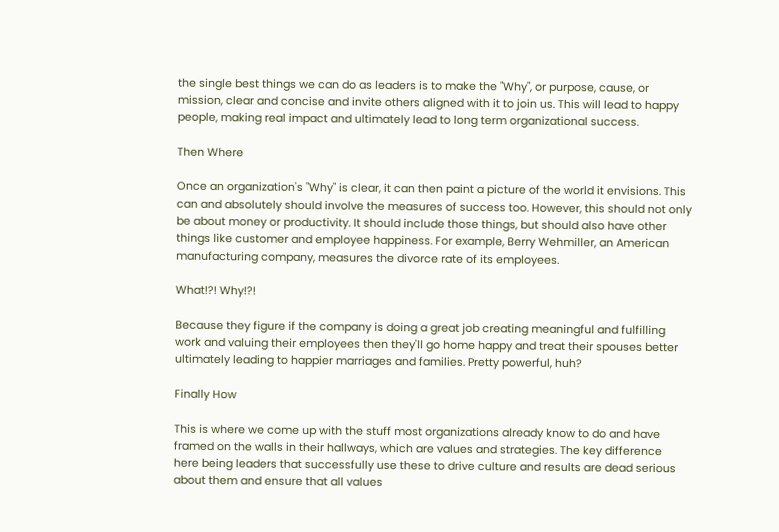the single best things we can do as leaders is to make the "Why", or purpose, cause, or mission, clear and concise and invite others aligned with it to join us. This will lead to happy people, making real impact and ultimately lead to long term organizational success.

Then Where

Once an organization's "Why" is clear, it can then paint a picture of the world it envisions. This can and absolutely should involve the measures of success too. However, this should not only be about money or productivity. It should include those things, but should also have other things like customer and employee happiness. For example, Berry Wehmiller, an American manufacturing company, measures the divorce rate of its employees.

What!?! Why!?!

Because they figure if the company is doing a great job creating meaningful and fulfilling work and valuing their employees then they'll go home happy and treat their spouses better ultimately leading to happier marriages and families. Pretty powerful, huh?

Finally How

This is where we come up with the stuff most organizations already know to do and have framed on the walls in their hallways, which are values and strategies. The key difference here being leaders that successfully use these to drive culture and results are dead serious about them and ensure that all values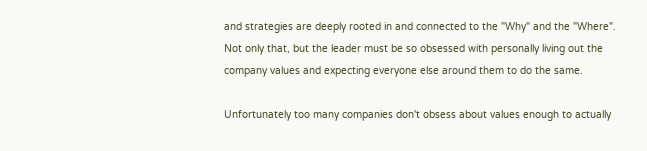and strategies are deeply rooted in and connected to the "Why" and the "Where". Not only that, but the leader must be so obsessed with personally living out the company values and expecting everyone else around them to do the same.

Unfortunately too many companies don't obsess about values enough to actually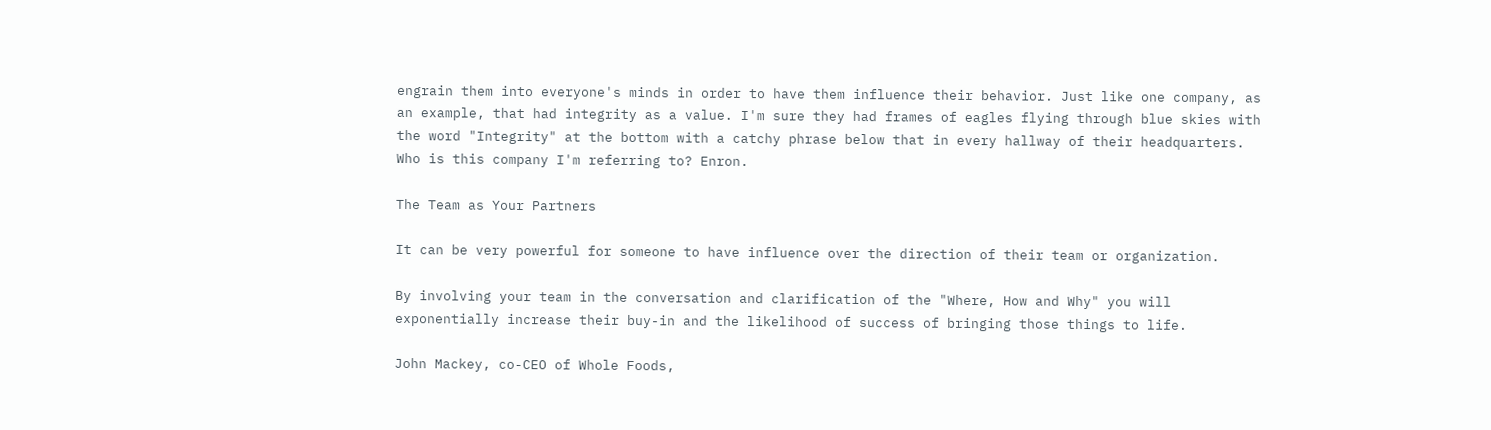engrain them into everyone's minds in order to have them influence their behavior. Just like one company, as an example, that had integrity as a value. I'm sure they had frames of eagles flying through blue skies with the word "Integrity" at the bottom with a catchy phrase below that in every hallway of their headquarters. Who is this company I'm referring to? Enron.

The Team as Your Partners

It can be very powerful for someone to have influence over the direction of their team or organization.

By involving your team in the conversation and clarification of the "Where, How and Why" you will exponentially increase their buy-in and the likelihood of success of bringing those things to life.

John Mackey, co-CEO of Whole Foods,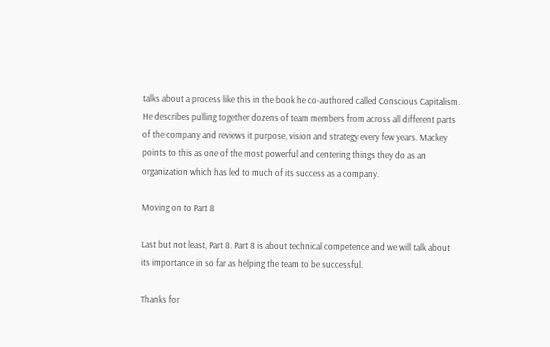talks about a process like this in the book he co-authored called Conscious Capitalism. He describes pulling together dozens of team members from across all different parts of the company and reviews it purpose, vision and strategy every few years. Mackey points to this as one of the most powerful and centering things they do as an organization which has led to much of its success as a company.

Moving on to Part 8

Last but not least, Part 8. Part 8 is about technical competence and we will talk about its importance in so far as helping the team to be successful.

Thanks for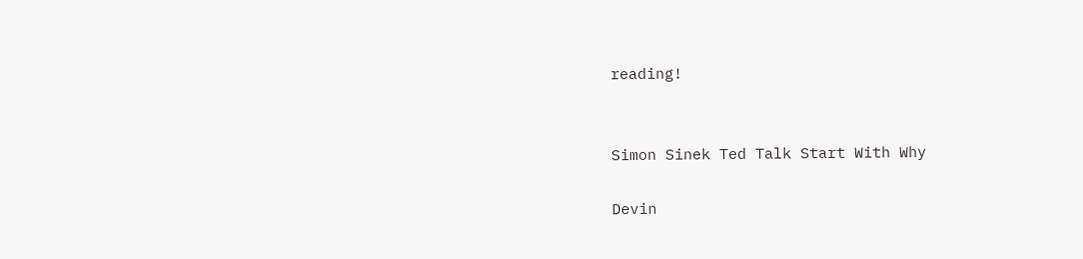reading!


Simon Sinek Ted Talk Start With Why

Devin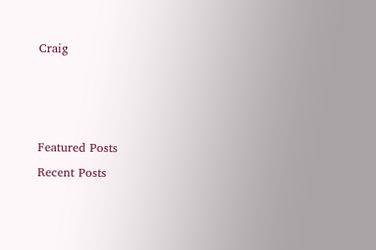Craig



Featured Posts
Recent Posts